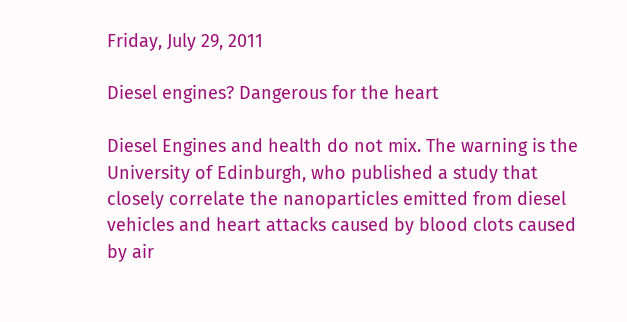Friday, July 29, 2011

Diesel engines? Dangerous for the heart

Diesel Engines and health do not mix. The warning is the University of Edinburgh, who published a study that closely correlate the nanoparticles emitted from diesel vehicles and heart attacks caused by blood clots caused by air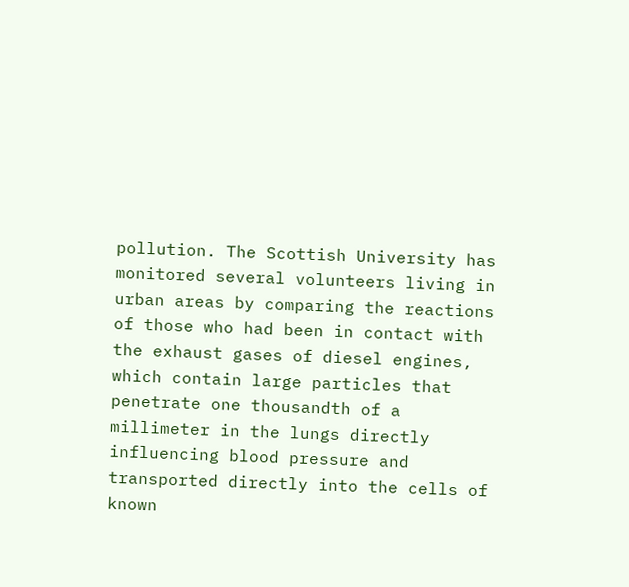pollution. The Scottish University has monitored several volunteers living in urban areas by comparing the reactions of those who had been in contact with the exhaust gases of diesel engines, which contain large particles that penetrate one thousandth of a millimeter in the lungs directly influencing blood pressure and transported directly into the cells of known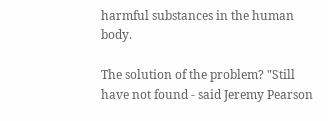harmful substances in the human body.

The solution of the problem? "Still have not found - said Jeremy Pearson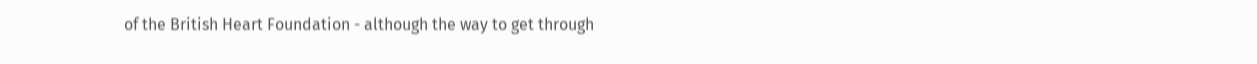of the British Heart Foundation - although the way to get through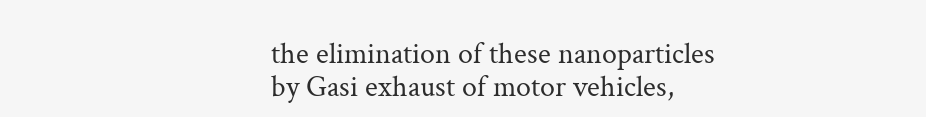the elimination of these nanoparticles by Gasi exhaust of motor vehicles,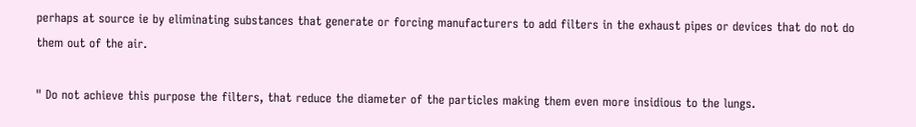perhaps at source ie by eliminating substances that generate or forcing manufacturers to add filters in the exhaust pipes or devices that do not do them out of the air.

" Do not achieve this purpose the filters, that reduce the diameter of the particles making them even more insidious to the lungs.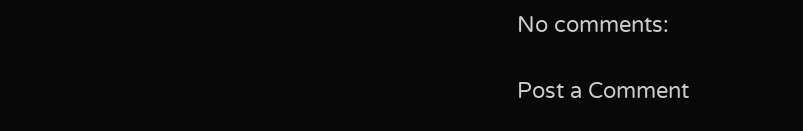No comments:

Post a Comment